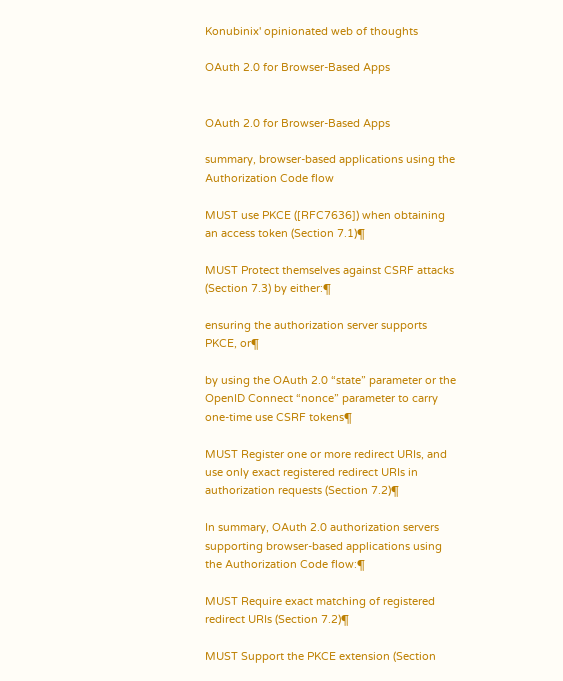Konubinix' opinionated web of thoughts

OAuth 2.0 for Browser-Based Apps


OAuth 2.0 for Browser-Based Apps

summary, browser-based applications using the Authorization Code flow

MUST use PKCE ([RFC7636]) when obtaining an access token (Section 7.1)¶

MUST Protect themselves against CSRF attacks (Section 7.3) by either:¶

ensuring the authorization server supports PKCE, or¶

by using the OAuth 2.0 “state” parameter or the OpenID Connect “nonce” parameter to carry one-time use CSRF tokens¶

MUST Register one or more redirect URIs, and use only exact registered redirect URIs in authorization requests (Section 7.2)¶

In summary, OAuth 2.0 authorization servers supporting browser-based applications using the Authorization Code flow:¶

MUST Require exact matching of registered redirect URIs (Section 7.2)¶

MUST Support the PKCE extension (Section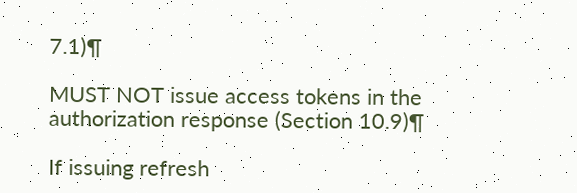7.1)¶

MUST NOT issue access tokens in the authorization response (Section 10.9)¶

If issuing refresh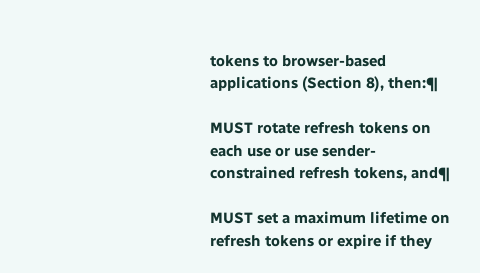tokens to browser-based applications (Section 8), then:¶

MUST rotate refresh tokens on each use or use sender-constrained refresh tokens, and¶

MUST set a maximum lifetime on refresh tokens or expire if they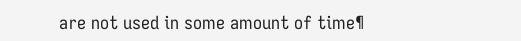are not used in some amount of time¶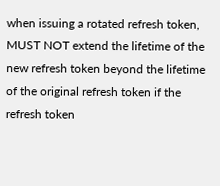when issuing a rotated refresh token, MUST NOT extend the lifetime of the new refresh token beyond the lifetime of the original refresh token if the refresh token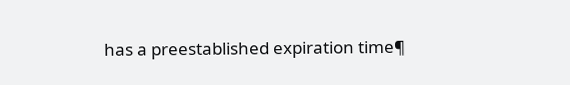has a preestablished expiration time¶